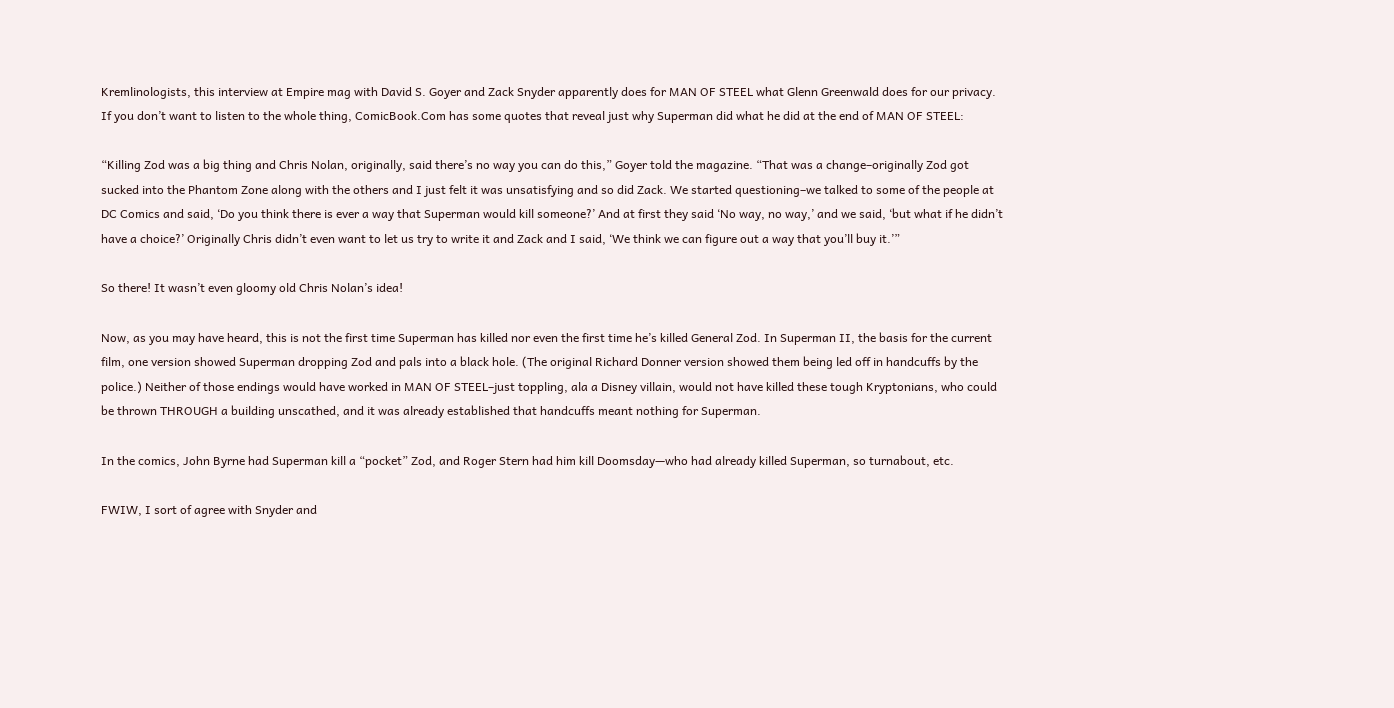Kremlinologists, this interview at Empire mag with David S. Goyer and Zack Snyder apparently does for MAN OF STEEL what Glenn Greenwald does for our privacy. If you don’t want to listen to the whole thing, ComicBook.Com has some quotes that reveal just why Superman did what he did at the end of MAN OF STEEL:

“Killing Zod was a big thing and Chris Nolan, originally, said there’s no way you can do this,” Goyer told the magazine. “That was a change–originally Zod got sucked into the Phantom Zone along with the others and I just felt it was unsatisfying and so did Zack. We started questioning–we talked to some of the people at DC Comics and said, ‘Do you think there is ever a way that Superman would kill someone?’ And at first they said ‘No way, no way,’ and we said, ‘but what if he didn’t have a choice?’ Originally Chris didn’t even want to let us try to write it and Zack and I said, ‘We think we can figure out a way that you’ll buy it.’”

So there! It wasn’t even gloomy old Chris Nolan’s idea!

Now, as you may have heard, this is not the first time Superman has killed nor even the first time he’s killed General Zod. In Superman II, the basis for the current film, one version showed Superman dropping Zod and pals into a black hole. (The original Richard Donner version showed them being led off in handcuffs by the police.) Neither of those endings would have worked in MAN OF STEEL–just toppling, ala a Disney villain, would not have killed these tough Kryptonians, who could be thrown THROUGH a building unscathed, and it was already established that handcuffs meant nothing for Superman.

In the comics, John Byrne had Superman kill a “pocket” Zod, and Roger Stern had him kill Doomsday—who had already killed Superman, so turnabout, etc.

FWIW, I sort of agree with Snyder and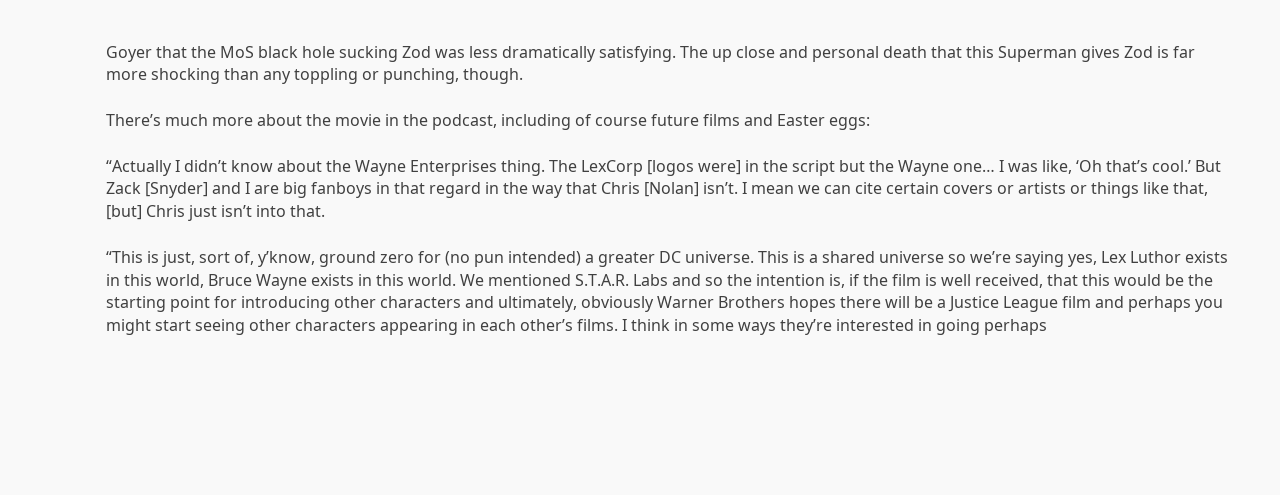Goyer that the MoS black hole sucking Zod was less dramatically satisfying. The up close and personal death that this Superman gives Zod is far more shocking than any toppling or punching, though.

There’s much more about the movie in the podcast, including of course future films and Easter eggs:

“Actually I didn’t know about the Wayne Enterprises thing. The LexCorp [logos were] in the script but the Wayne one… I was like, ‘Oh that’s cool.’ But Zack [Snyder] and I are big fanboys in that regard in the way that Chris [Nolan] isn’t. I mean we can cite certain covers or artists or things like that, [but] Chris just isn’t into that.

“This is just, sort of, y’know, ground zero for (no pun intended) a greater DC universe. This is a shared universe so we’re saying yes, Lex Luthor exists in this world, Bruce Wayne exists in this world. We mentioned S.T.A.R. Labs and so the intention is, if the film is well received, that this would be the starting point for introducing other characters and ultimately, obviously Warner Brothers hopes there will be a Justice League film and perhaps you might start seeing other characters appearing in each other’s films. I think in some ways they’re interested in going perhaps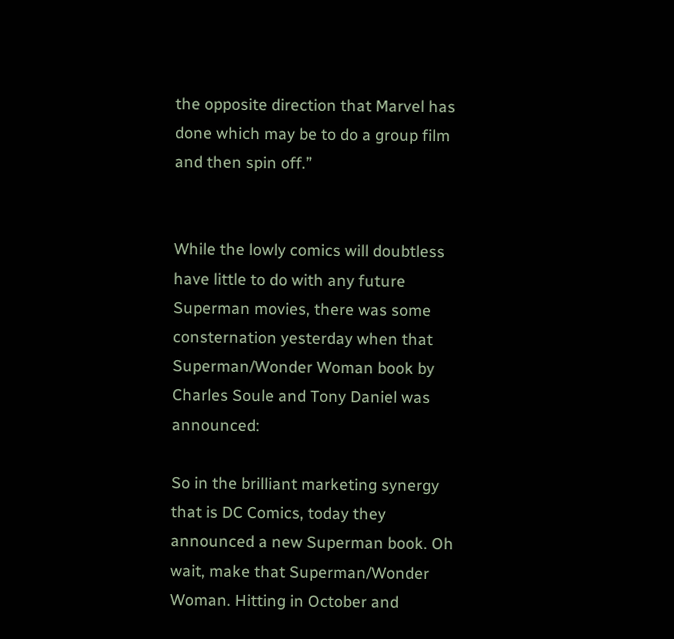the opposite direction that Marvel has done which may be to do a group film and then spin off.”


While the lowly comics will doubtless have little to do with any future Superman movies, there was some consternation yesterday when that Superman/Wonder Woman book by Charles Soule and Tony Daniel was announced:

So in the brilliant marketing synergy that is DC Comics, today they announced a new Superman book. Oh wait, make that Superman/Wonder Woman. Hitting in October and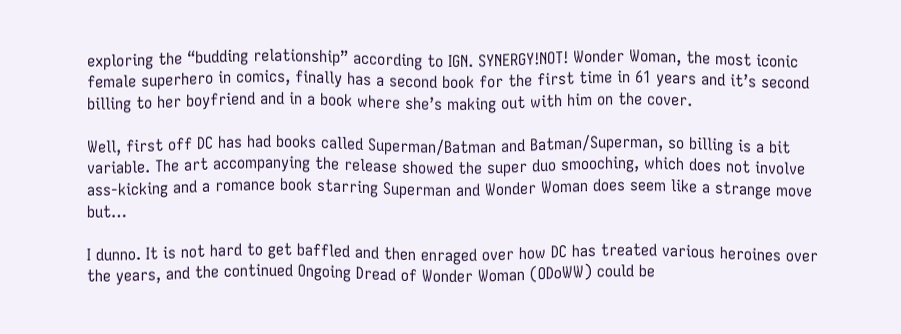exploring the “budding relationship” according to IGN. SYNERGY!NOT! Wonder Woman, the most iconic female superhero in comics, finally has a second book for the first time in 61 years and it’s second billing to her boyfriend and in a book where she’s making out with him on the cover.

Well, first off DC has had books called Superman/Batman and Batman/Superman, so billing is a bit variable. The art accompanying the release showed the super duo smooching, which does not involve ass-kicking and a romance book starring Superman and Wonder Woman does seem like a strange move but…

I dunno. It is not hard to get baffled and then enraged over how DC has treated various heroines over the years, and the continued Ongoing Dread of Wonder Woman (ODoWW) could be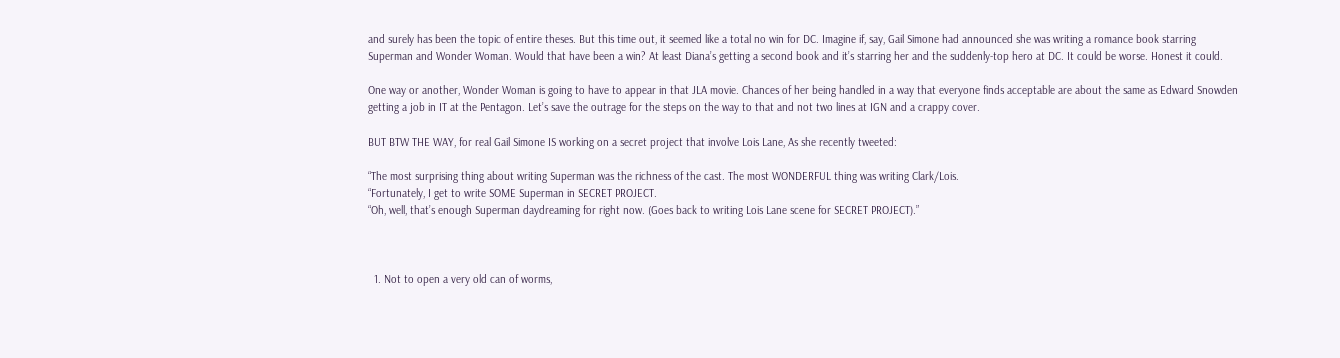and surely has been the topic of entire theses. But this time out, it seemed like a total no win for DC. Imagine if, say, Gail Simone had announced she was writing a romance book starring Superman and Wonder Woman. Would that have been a win? At least Diana’s getting a second book and it’s starring her and the suddenly-top hero at DC. It could be worse. Honest it could.

One way or another, Wonder Woman is going to have to appear in that JLA movie. Chances of her being handled in a way that everyone finds acceptable are about the same as Edward Snowden getting a job in IT at the Pentagon. Let’s save the outrage for the steps on the way to that and not two lines at IGN and a crappy cover.

BUT BTW THE WAY, for real Gail Simone IS working on a secret project that involve Lois Lane, As she recently tweeted:

“The most surprising thing about writing Superman was the richness of the cast. The most WONDERFUL thing was writing Clark/Lois.
“Fortunately, I get to write SOME Superman in SECRET PROJECT.
“Oh, well, that’s enough Superman daydreaming for right now. (Goes back to writing Lois Lane scene for SECRET PROJECT).”



  1. Not to open a very old can of worms,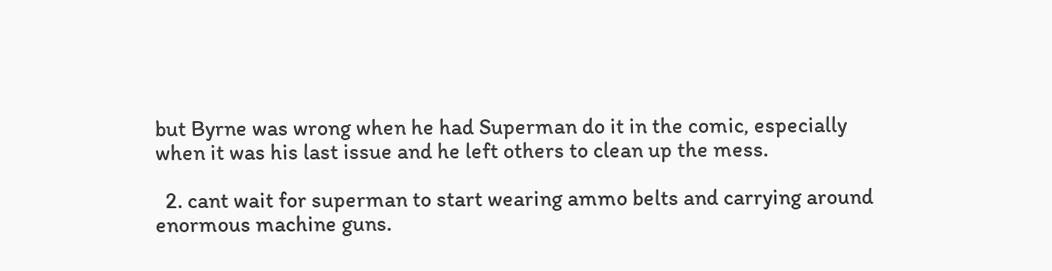but Byrne was wrong when he had Superman do it in the comic, especially when it was his last issue and he left others to clean up the mess.

  2. cant wait for superman to start wearing ammo belts and carrying around enormous machine guns.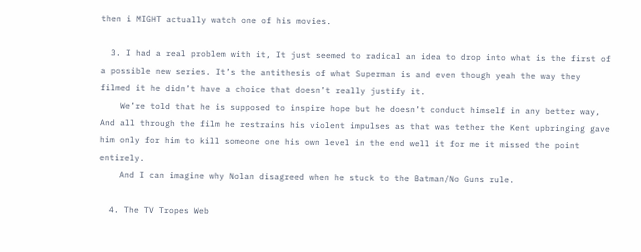then i MIGHT actually watch one of his movies.

  3. I had a real problem with it, It just seemed to radical an idea to drop into what is the first of a possible new series. It’s the antithesis of what Superman is and even though yeah the way they filmed it he didn’t have a choice that doesn’t really justify it.
    We’re told that he is supposed to inspire hope but he doesn’t conduct himself in any better way, And all through the film he restrains his violent impulses as that was tether the Kent upbringing gave him only for him to kill someone one his own level in the end well it for me it missed the point entirely.
    And I can imagine why Nolan disagreed when he stuck to the Batman/No Guns rule.

  4. The TV Tropes Web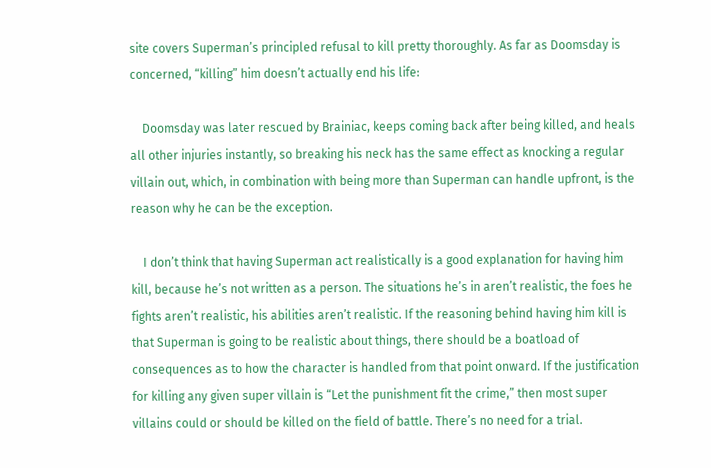site covers Superman’s principled refusal to kill pretty thoroughly. As far as Doomsday is concerned, “killing” him doesn’t actually end his life:

    Doomsday was later rescued by Brainiac, keeps coming back after being killed, and heals all other injuries instantly, so breaking his neck has the same effect as knocking a regular villain out, which, in combination with being more than Superman can handle upfront, is the reason why he can be the exception.

    I don’t think that having Superman act realistically is a good explanation for having him kill, because he’s not written as a person. The situations he’s in aren’t realistic, the foes he fights aren’t realistic, his abilities aren’t realistic. If the reasoning behind having him kill is that Superman is going to be realistic about things, there should be a boatload of consequences as to how the character is handled from that point onward. If the justification for killing any given super villain is “Let the punishment fit the crime,” then most super villains could or should be killed on the field of battle. There’s no need for a trial.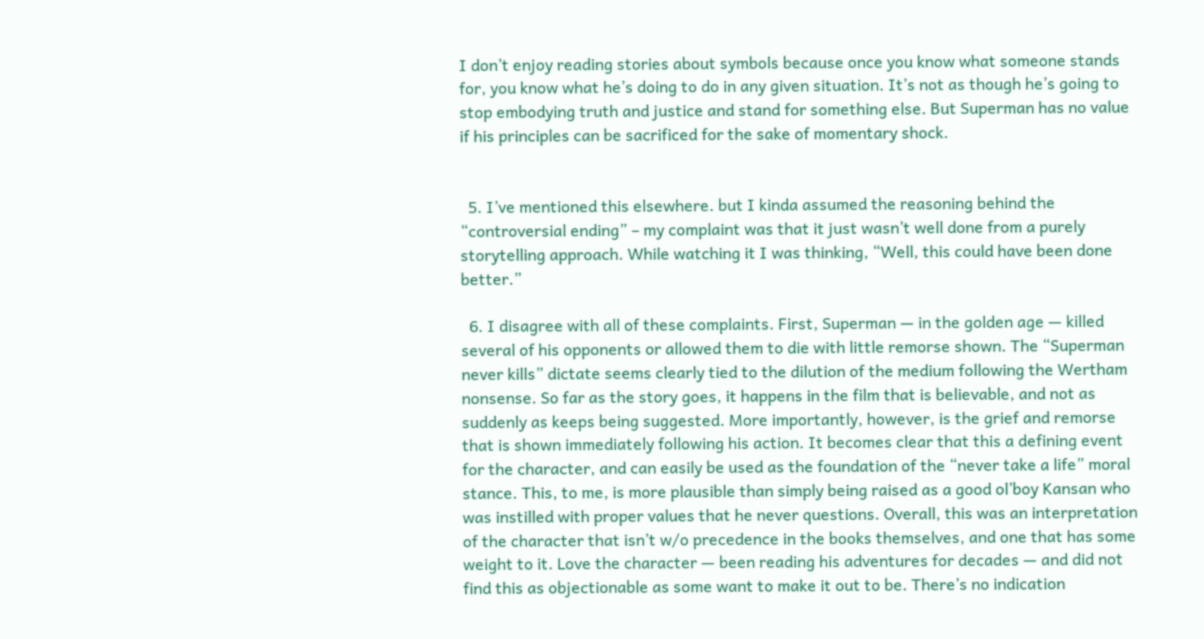I don’t enjoy reading stories about symbols because once you know what someone stands for, you know what he’s doing to do in any given situation. It’s not as though he’s going to stop embodying truth and justice and stand for something else. But Superman has no value if his principles can be sacrificed for the sake of momentary shock.


  5. I’ve mentioned this elsewhere. but I kinda assumed the reasoning behind the “controversial ending” – my complaint was that it just wasn’t well done from a purely storytelling approach. While watching it I was thinking, “Well, this could have been done better.”

  6. I disagree with all of these complaints. First, Superman — in the golden age — killed several of his opponents or allowed them to die with little remorse shown. The “Superman never kills” dictate seems clearly tied to the dilution of the medium following the Wertham nonsense. So far as the story goes, it happens in the film that is believable, and not as suddenly as keeps being suggested. More importantly, however, is the grief and remorse that is shown immediately following his action. It becomes clear that this a defining event for the character, and can easily be used as the foundation of the “never take a life” moral stance. This, to me, is more plausible than simply being raised as a good ol’boy Kansan who was instilled with proper values that he never questions. Overall, this was an interpretation of the character that isn’t w/o precedence in the books themselves, and one that has some weight to it. Love the character — been reading his adventures for decades — and did not find this as objectionable as some want to make it out to be. There’s no indication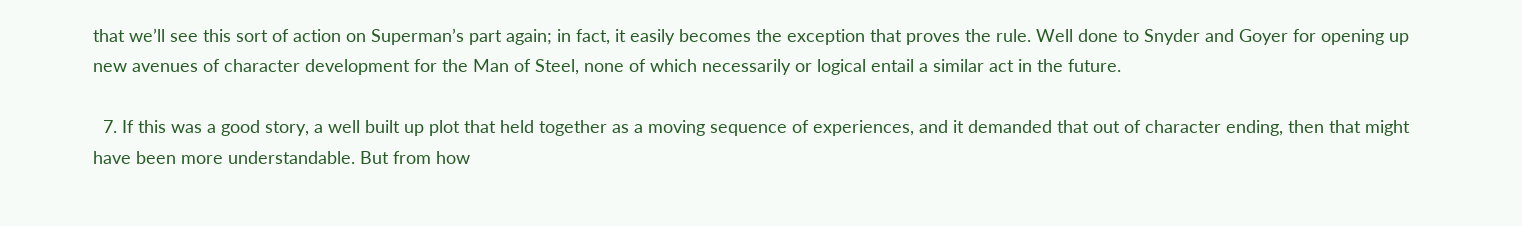that we’ll see this sort of action on Superman’s part again; in fact, it easily becomes the exception that proves the rule. Well done to Snyder and Goyer for opening up new avenues of character development for the Man of Steel, none of which necessarily or logical entail a similar act in the future.

  7. If this was a good story, a well built up plot that held together as a moving sequence of experiences, and it demanded that out of character ending, then that might have been more understandable. But from how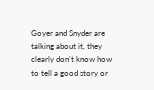Goyer and Snyder are talking about it, they clearly don’t know how to tell a good story or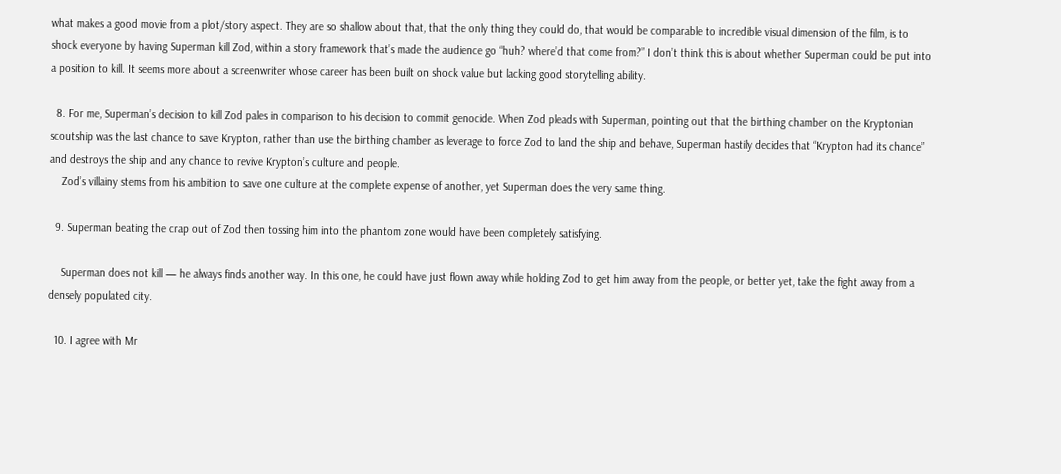what makes a good movie from a plot/story aspect. They are so shallow about that, that the only thing they could do, that would be comparable to incredible visual dimension of the film, is to shock everyone by having Superman kill Zod, within a story framework that’s made the audience go “huh? where’d that come from?” I don’t think this is about whether Superman could be put into a position to kill. It seems more about a screenwriter whose career has been built on shock value but lacking good storytelling ability.

  8. For me, Superman’s decision to kill Zod pales in comparison to his decision to commit genocide. When Zod pleads with Superman, pointing out that the birthing chamber on the Kryptonian scoutship was the last chance to save Krypton, rather than use the birthing chamber as leverage to force Zod to land the ship and behave, Superman hastily decides that “Krypton had its chance” and destroys the ship and any chance to revive Krypton’s culture and people.
    Zod’s villainy stems from his ambition to save one culture at the complete expense of another, yet Superman does the very same thing.

  9. Superman beating the crap out of Zod then tossing him into the phantom zone would have been completely satisfying.

    Superman does not kill — he always finds another way. In this one, he could have just flown away while holding Zod to get him away from the people, or better yet, take the fight away from a densely populated city.

  10. I agree with Mr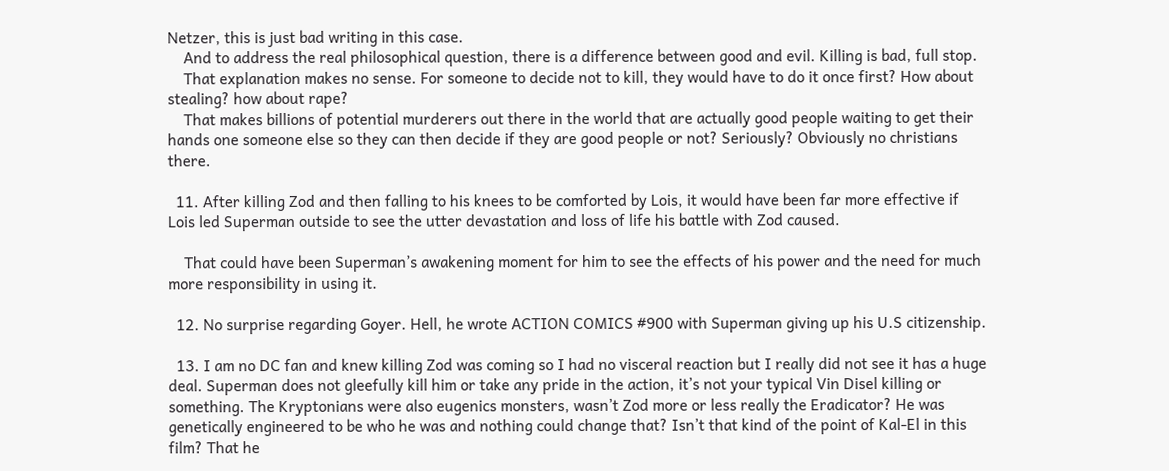Netzer, this is just bad writing in this case.
    And to address the real philosophical question, there is a difference between good and evil. Killing is bad, full stop.
    That explanation makes no sense. For someone to decide not to kill, they would have to do it once first? How about stealing? how about rape?
    That makes billions of potential murderers out there in the world that are actually good people waiting to get their hands one someone else so they can then decide if they are good people or not? Seriously? Obviously no christians there.

  11. After killing Zod and then falling to his knees to be comforted by Lois, it would have been far more effective if Lois led Superman outside to see the utter devastation and loss of life his battle with Zod caused.

    That could have been Superman’s awakening moment for him to see the effects of his power and the need for much more responsibility in using it.

  12. No surprise regarding Goyer. Hell, he wrote ACTION COMICS #900 with Superman giving up his U.S citizenship.

  13. I am no DC fan and knew killing Zod was coming so I had no visceral reaction but I really did not see it has a huge deal. Superman does not gleefully kill him or take any pride in the action, it’s not your typical Vin Disel killing or something. The Kryptonians were also eugenics monsters, wasn’t Zod more or less really the Eradicator? He was genetically engineered to be who he was and nothing could change that? Isn’t that kind of the point of Kal-El in this film? That he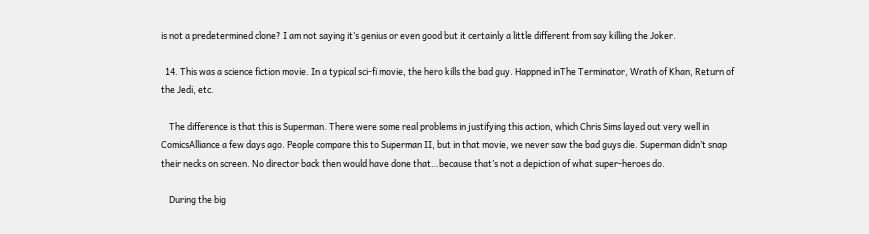is not a predetermined clone? I am not saying it’s genius or even good but it certainly a little different from say killing the Joker.

  14. This was a science fiction movie. In a typical sci-fi movie, the hero kills the bad guy. Happned inThe Terminator, Wrath of Khan, Return of the Jedi, etc.

    The difference is that this is Superman. There were some real problems in justifying this action, which Chris Sims layed out very well in ComicsAlliance a few days ago. People compare this to Superman II, but in that movie, we never saw the bad guys die. Superman didn’t snap their necks on screen. No director back then would have done that…because that’s not a depiction of what super-heroes do.

    During the big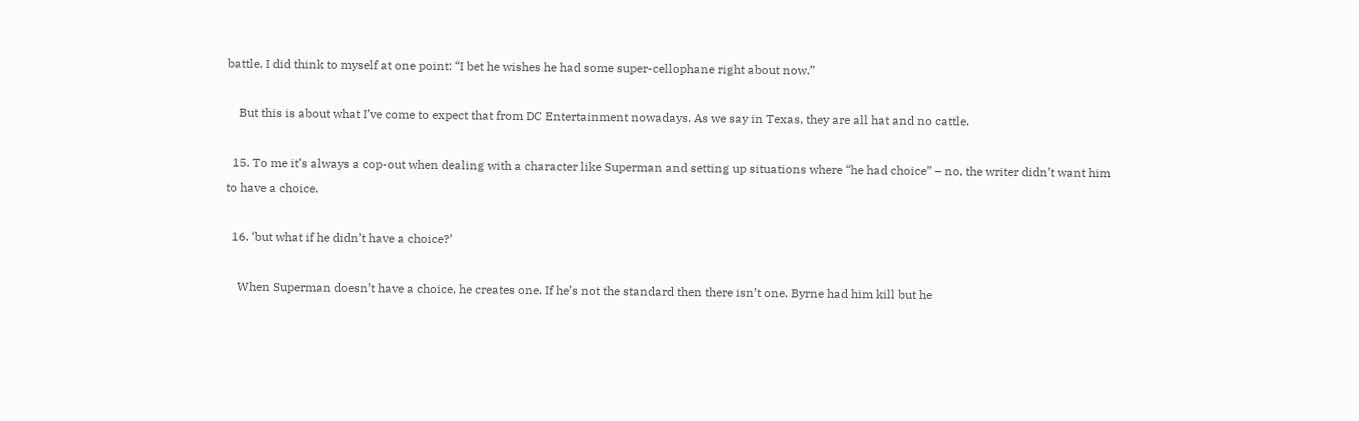battle, I did think to myself at one point: “I bet he wishes he had some super-cellophane right about now.”

    But this is about what I’ve come to expect that from DC Entertainment nowadays. As we say in Texas, they are all hat and no cattle.

  15. To me it’s always a cop-out when dealing with a character like Superman and setting up situations where “he had choice” – no, the writer didn’t want him to have a choice.

  16. ‘but what if he didn’t have a choice?’

    When Superman doesn’t have a choice, he creates one. If he’s not the standard then there isn’t one. Byrne had him kill but he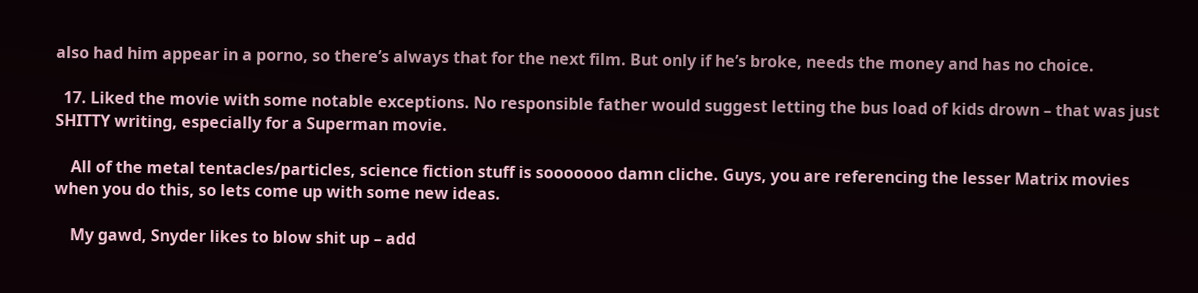also had him appear in a porno, so there’s always that for the next film. But only if he’s broke, needs the money and has no choice.

  17. Liked the movie with some notable exceptions. No responsible father would suggest letting the bus load of kids drown – that was just SHITTY writing, especially for a Superman movie.

    All of the metal tentacles/particles, science fiction stuff is sooooooo damn cliche. Guys, you are referencing the lesser Matrix movies when you do this, so lets come up with some new ideas.

    My gawd, Snyder likes to blow shit up – add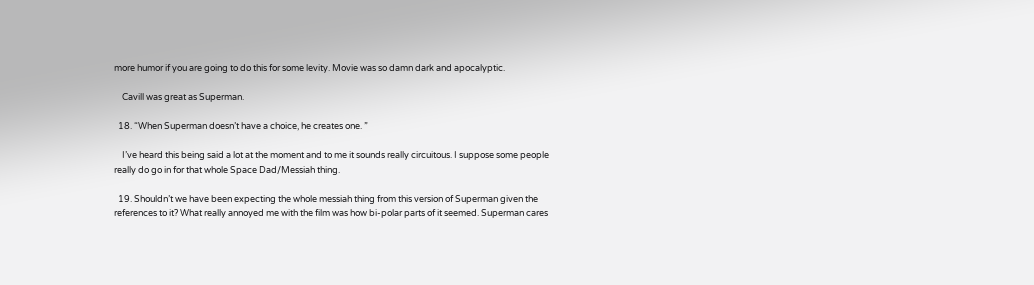more humor if you are going to do this for some levity. Movie was so damn dark and apocalyptic.

    Cavill was great as Superman.

  18. “When Superman doesn’t have a choice, he creates one. ”

    I’ve heard this being said a lot at the moment and to me it sounds really circuitous. I suppose some people really do go in for that whole Space Dad/Messiah thing.

  19. Shouldn’t we have been expecting the whole messiah thing from this version of Superman given the references to it? What really annoyed me with the film was how bi-polar parts of it seemed. Superman cares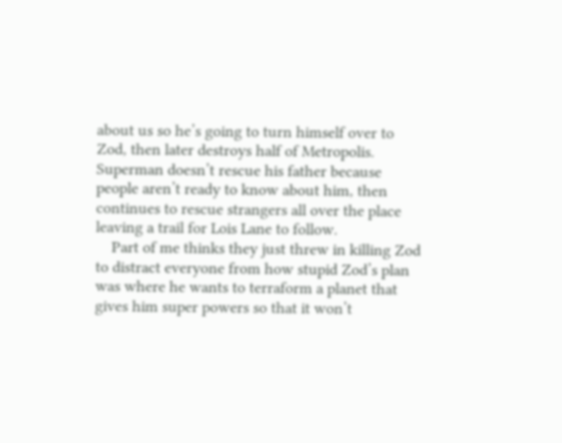about us so he’s going to turn himself over to Zod, then later destroys half of Metropolis. Superman doesn’t rescue his father because people aren’t ready to know about him, then continues to rescue strangers all over the place leaving a trail for Lois Lane to follow.
    Part of me thinks they just threw in killing Zod to distract everyone from how stupid Zod’s plan was where he wants to terraform a planet that gives him super powers so that it won’t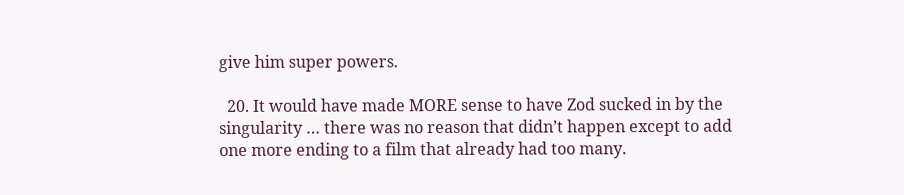give him super powers.

  20. It would have made MORE sense to have Zod sucked in by the singularity … there was no reason that didn’t happen except to add one more ending to a film that already had too many.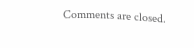Comments are closed.